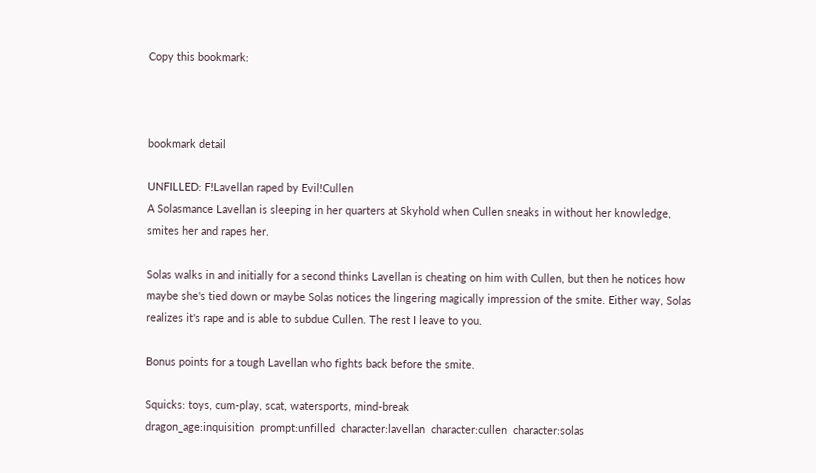Copy this bookmark:



bookmark detail

UNFILLED: F!Lavellan raped by Evil!Cullen
A Solasmance Lavellan is sleeping in her quarters at Skyhold when Cullen sneaks in without her knowledge, smites her and rapes her.

Solas walks in and initially for a second thinks Lavellan is cheating on him with Cullen, but then he notices how maybe she's tied down or maybe Solas notices the lingering magically impression of the smite. Either way, Solas realizes it's rape and is able to subdue Cullen. The rest I leave to you.

Bonus points for a tough Lavellan who fights back before the smite.

Squicks: toys, cum-play, scat, watersports, mind-break
dragon_age:inquisition  prompt:unfilled  character:lavellan  character:cullen  character:solas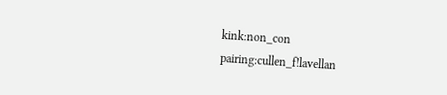kink:non_con  pairing:cullen_f!lavellan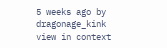5 weeks ago by dragonage_kink
view in context